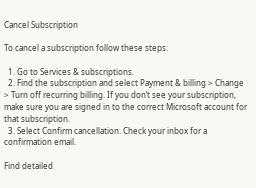Cancel Subscription

To cancel a subscription follow these steps:

  1. Go to Services & subscriptions.
  2. Find the subscription and select Payment & billing > Change > Turn off recurring billing. If you don’t see your subscription, make sure you are signed in to the correct Microsoft account for that subscription.
  3. Select Confirm cancellation. Check your inbox for a confirmation email.

Find detailed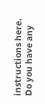instructions here.
Do you have any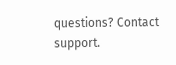questions? Contact support.